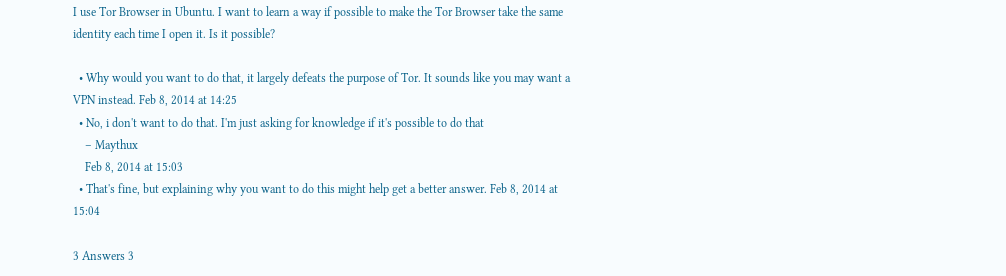I use Tor Browser in Ubuntu. I want to learn a way if possible to make the Tor Browser take the same identity each time I open it. Is it possible?

  • Why would you want to do that, it largely defeats the purpose of Tor. It sounds like you may want a VPN instead. Feb 8, 2014 at 14:25
  • No, i don't want to do that. I'm just asking for knowledge if it's possible to do that
    – Maythux
    Feb 8, 2014 at 15:03
  • That's fine, but explaining why you want to do this might help get a better answer. Feb 8, 2014 at 15:04

3 Answers 3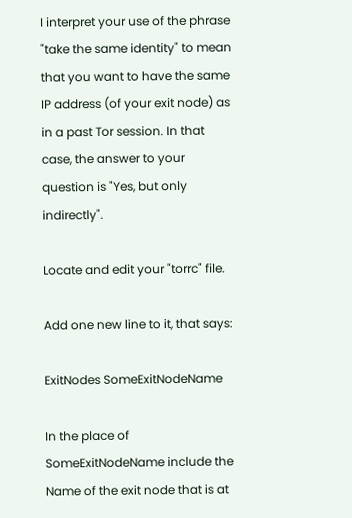I interpret your use of the phrase "take the same identity" to mean that you want to have the same IP address (of your exit node) as in a past Tor session. In that case, the answer to your question is "Yes, but only indirectly".

Locate and edit your "torrc" file.

Add one new line to it, that says:

ExitNodes SomeExitNodeName

In the place of SomeExitNodeName include the Name of the exit node that is at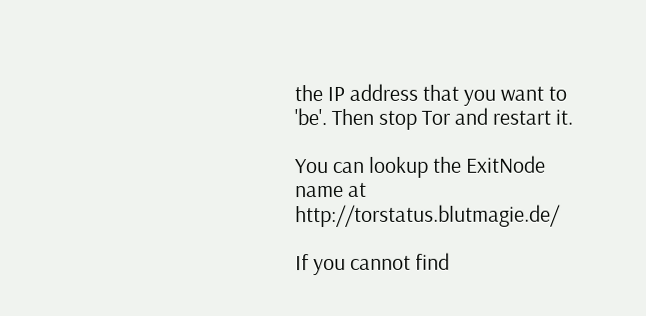the IP address that you want to 'be'. Then stop Tor and restart it.

You can lookup the ExitNode name at http://torstatus.blutmagie.de/

If you cannot find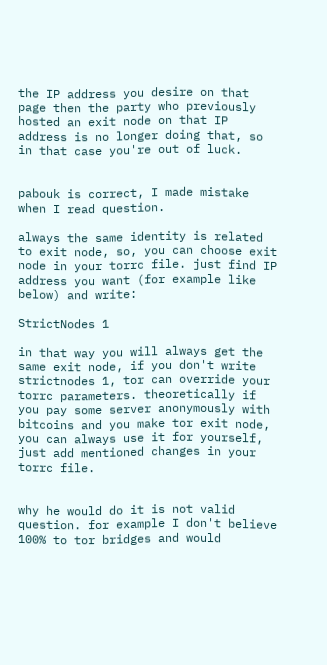the IP address you desire on that page then the party who previously hosted an exit node on that IP address is no longer doing that, so in that case you're out of luck.


pabouk is correct, I made mistake when I read question.

always the same identity is related to exit node, so, you can choose exit node in your torrc file. just find IP address you want (for example like below) and write:

StrictNodes 1

in that way you will always get the same exit node, if you don't write strictnodes 1, tor can override your torrc parameters. theoretically if you pay some server anonymously with bitcoins and you make tor exit node, you can always use it for yourself, just add mentioned changes in your torrc file.


why he would do it is not valid question. for example I don't believe 100% to tor bridges and would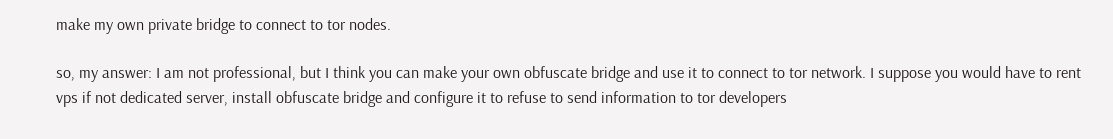make my own private bridge to connect to tor nodes.

so, my answer: I am not professional, but I think you can make your own obfuscate bridge and use it to connect to tor network. I suppose you would have to rent vps if not dedicated server, install obfuscate bridge and configure it to refuse to send information to tor developers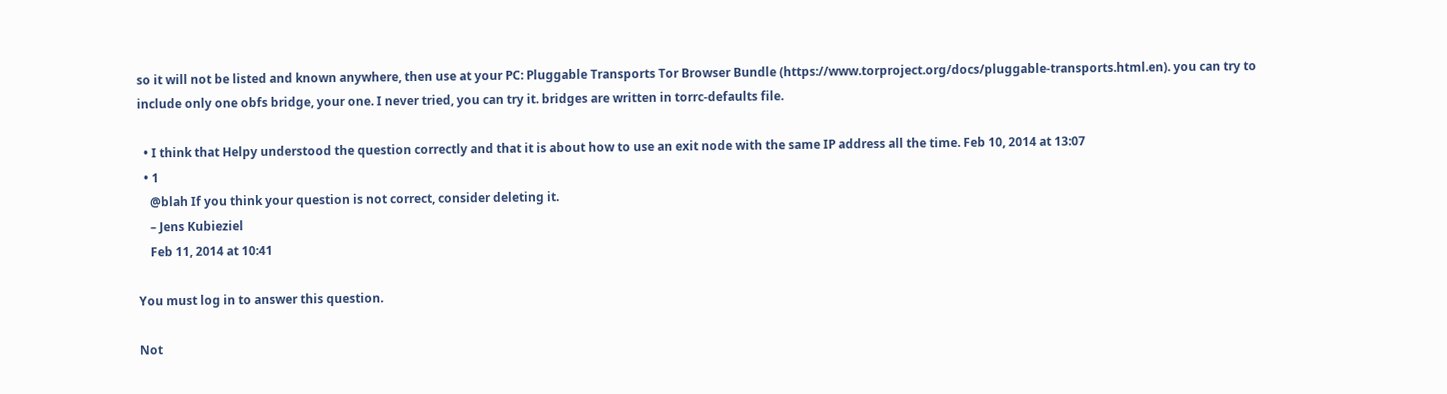so it will not be listed and known anywhere, then use at your PC: Pluggable Transports Tor Browser Bundle (https://www.torproject.org/docs/pluggable-transports.html.en). you can try to include only one obfs bridge, your one. I never tried, you can try it. bridges are written in torrc-defaults file.

  • I think that Helpy understood the question correctly and that it is about how to use an exit node with the same IP address all the time. Feb 10, 2014 at 13:07
  • 1
    @blah If you think your question is not correct, consider deleting it.
    – Jens Kubieziel
    Feb 11, 2014 at 10:41

You must log in to answer this question.

Not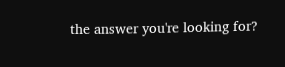the answer you're looking for?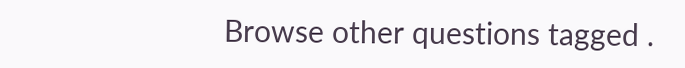Browse other questions tagged .